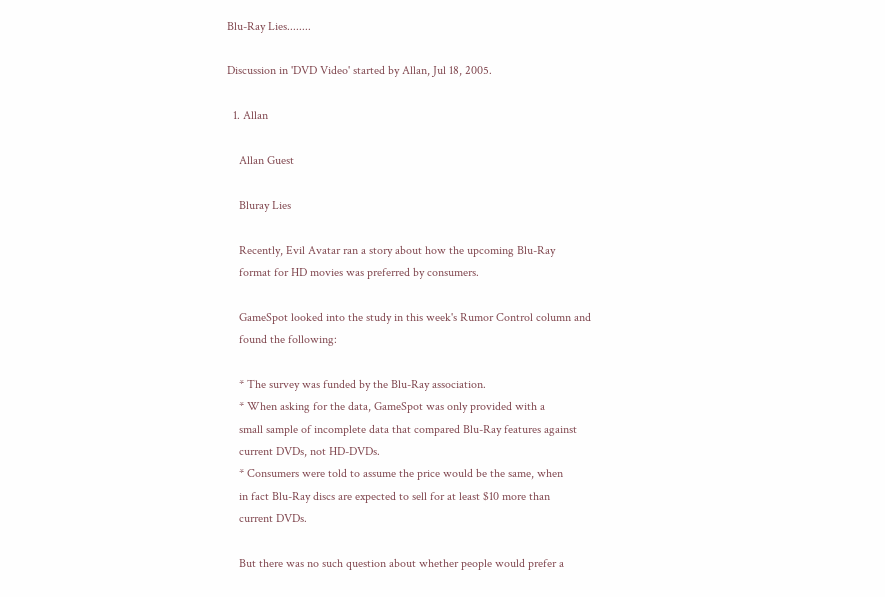Blu-Ray Lies........

Discussion in 'DVD Video' started by Allan, Jul 18, 2005.

  1. Allan

    Allan Guest

    Bluray Lies

    Recently, Evil Avatar ran a story about how the upcoming Blu-Ray
    format for HD movies was preferred by consumers.

    GameSpot looked into the study in this week's Rumor Control column and
    found the following:

    * The survey was funded by the Blu-Ray association.
    * When asking for the data, GameSpot was only provided with a
    small sample of incomplete data that compared Blu-Ray features against
    current DVDs, not HD-DVDs.
    * Consumers were told to assume the price would be the same, when
    in fact Blu-Ray discs are expected to sell for at least $10 more than
    current DVDs.

    But there was no such question about whether people would prefer a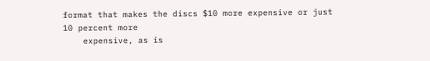format that makes the discs $10 more expensive or just 10 percent more
    expensive, as is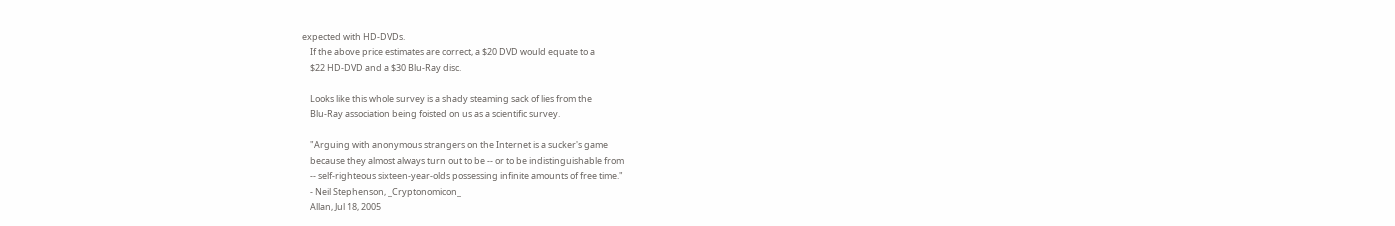expected with HD-DVDs.
    If the above price estimates are correct, a $20 DVD would equate to a
    $22 HD-DVD and a $30 Blu-Ray disc.

    Looks like this whole survey is a shady steaming sack of lies from the
    Blu-Ray association being foisted on us as a scientific survey.

    "Arguing with anonymous strangers on the Internet is a sucker's game
    because they almost always turn out to be -- or to be indistinguishable from
    -- self-righteous sixteen-year-olds possessing infinite amounts of free time."
    - Neil Stephenson, _Cryptonomicon_
    Allan, Jul 18, 2005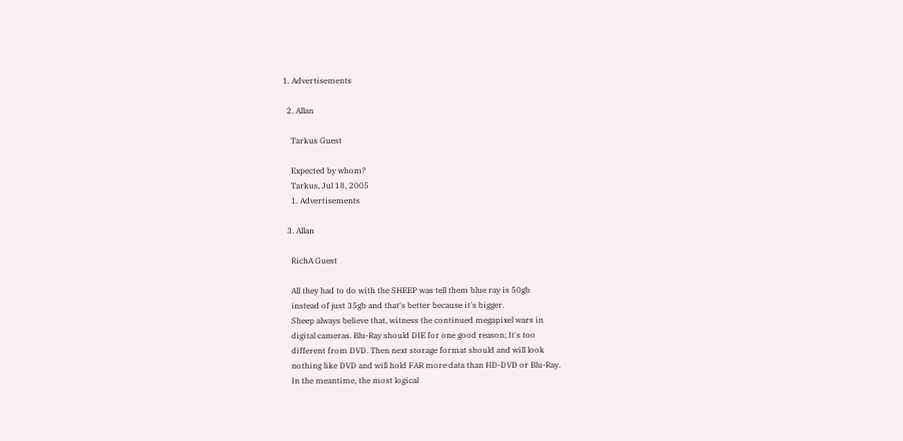1. Advertisements

  2. Allan

    Tarkus Guest

    Expected by whom?
    Tarkus, Jul 18, 2005
    1. Advertisements

  3. Allan

    RichA Guest

    All they had to do with the SHEEP was tell them blue ray is 50gb
    instead of just 35gb and that's better because it's bigger.
    Sheep always believe that, witness the continued megapixel wars in
    digital cameras. Blu-Ray should DIE for one good reason; It's too
    different from DVD. Then next storage format should and will look
    nothing like DVD and will hold FAR more data than HD-DVD or Blu-Ray.
    In the meantime, the most logical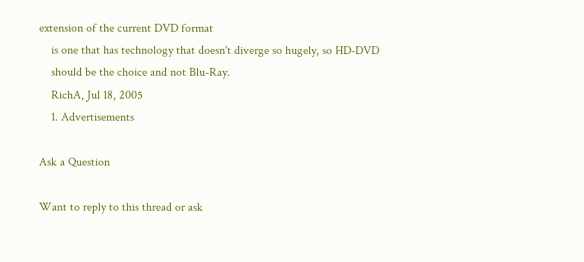extension of the current DVD format
    is one that has technology that doesn't diverge so hugely, so HD-DVD
    should be the choice and not Blu-Ray.
    RichA, Jul 18, 2005
    1. Advertisements

Ask a Question

Want to reply to this thread or ask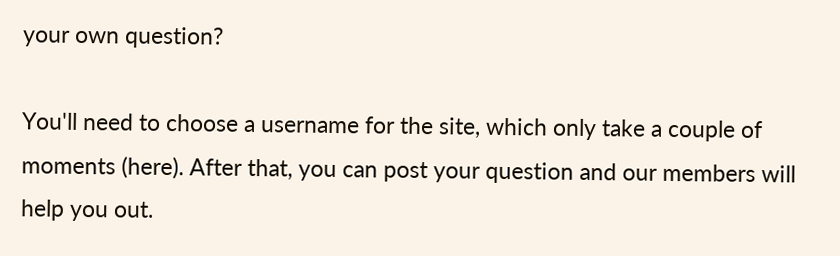your own question?

You'll need to choose a username for the site, which only take a couple of moments (here). After that, you can post your question and our members will help you out.